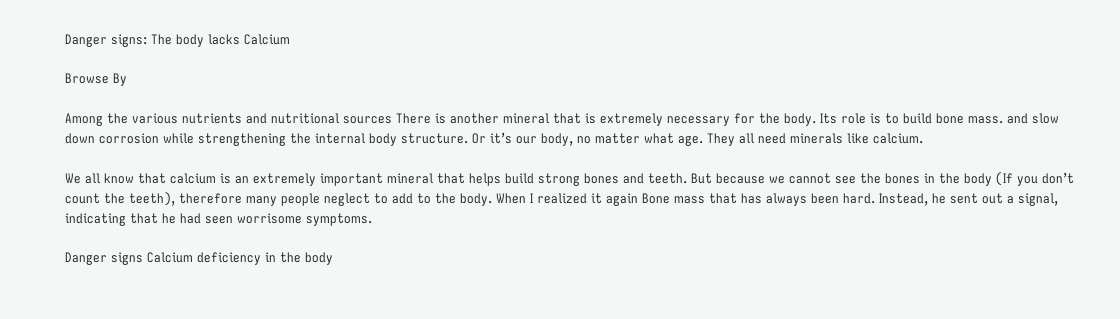Danger signs: The body lacks Calcium

Browse By

Among the various nutrients and nutritional sources There is another mineral that is extremely necessary for the body. Its role is to build bone mass. and slow down corrosion while strengthening the internal body structure. Or it’s our body, no matter what age. They all need minerals like calcium.

We all know that calcium is an extremely important mineral that helps build strong bones and teeth. But because we cannot see the bones in the body (If you don’t count the teeth), therefore many people neglect to add to the body. When I realized it again Bone mass that has always been hard. Instead, he sent out a signal, indicating that he had seen worrisome symptoms.

Danger signs Calcium deficiency in the body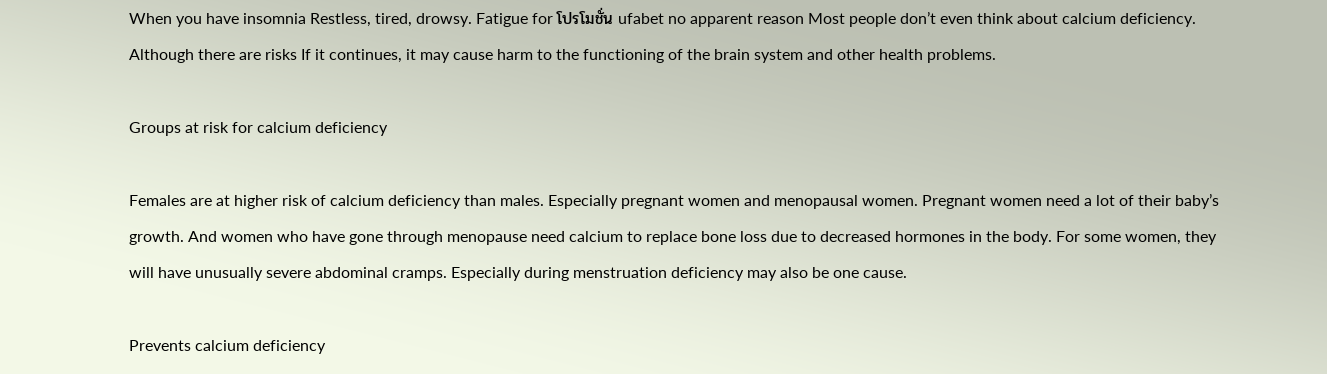When you have insomnia Restless, tired, drowsy. Fatigue for โปรโมชั่น ufabet no apparent reason Most people don’t even think about calcium deficiency. Although there are risks If it continues, it may cause harm to the functioning of the brain system and other health problems.

Groups at risk for calcium deficiency

Females are at higher risk of calcium deficiency than males. Especially pregnant women and menopausal women. Pregnant women need a lot of their baby’s growth. And women who have gone through menopause need calcium to replace bone loss due to decreased hormones in the body. For some women, they will have unusually severe abdominal cramps. Especially during menstruation deficiency may also be one cause.

Prevents calcium deficiency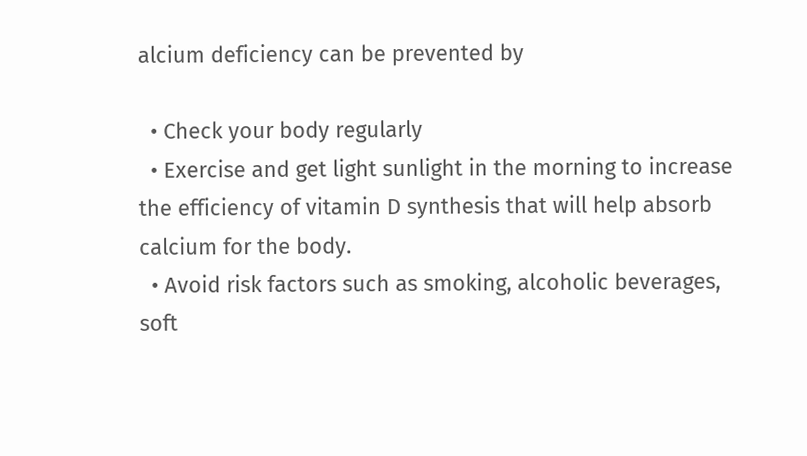alcium deficiency can be prevented by

  • Check your body regularly
  • Exercise and get light sunlight in the morning to increase the efficiency of vitamin D synthesis that will help absorb calcium for the body.
  • Avoid risk factors such as smoking, alcoholic beverages, soft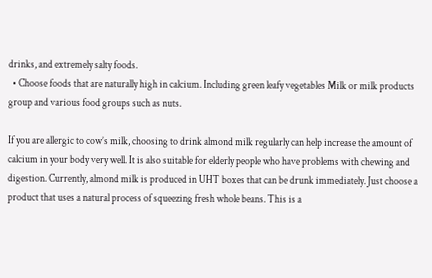drinks, and extremely salty foods.
  • Choose foods that are naturally high in calcium. Including green leafy vegetables Milk or milk products group and various food groups such as nuts.

If you are allergic to cow’s milk, choosing to drink almond milk regularly can help increase the amount of calcium in your body very well. It is also suitable for elderly people who have problems with chewing and digestion. Currently, almond milk is produced in UHT boxes that can be drunk immediately. Just choose a product that uses a natural process of squeezing fresh whole beans. This is a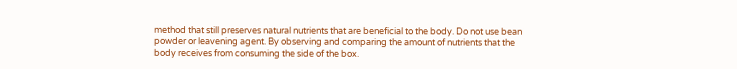method that still preserves natural nutrients that are beneficial to the body. Do not use bean powder or leavening agent. By observing and comparing the amount of nutrients that the body receives from consuming the side of the box.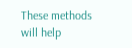These methods will help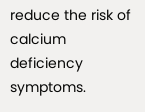reduce the risk of calcium deficiency symptoms.